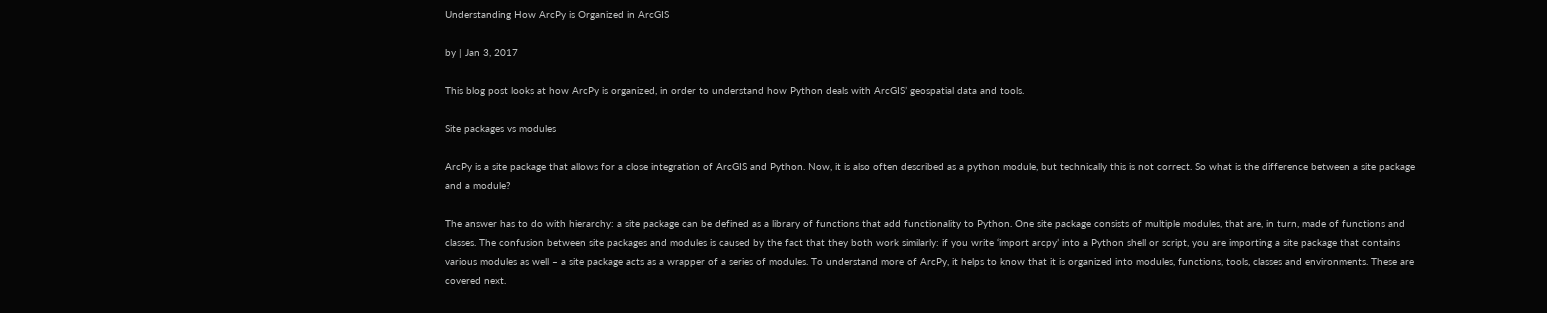Understanding How ArcPy is Organized in ArcGIS

by | Jan 3, 2017

This blog post looks at how ArcPy is organized, in order to understand how Python deals with ArcGIS’ geospatial data and tools.

Site packages vs modules

ArcPy is a site package that allows for a close integration of ArcGIS and Python. Now, it is also often described as a python module, but technically this is not correct. So what is the difference between a site package and a module?

The answer has to do with hierarchy: a site package can be defined as a library of functions that add functionality to Python. One site package consists of multiple modules, that are, in turn, made of functions and classes. The confusion between site packages and modules is caused by the fact that they both work similarly: if you write ‘import arcpy’ into a Python shell or script, you are importing a site package that contains various modules as well – a site package acts as a wrapper of a series of modules. To understand more of ArcPy, it helps to know that it is organized into modules, functions, tools, classes and environments. These are covered next.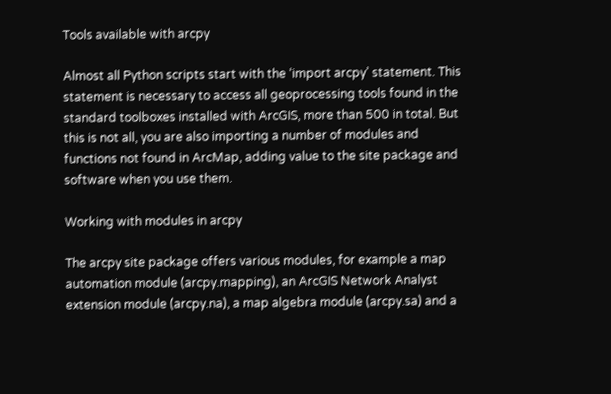Tools available with arcpy

Almost all Python scripts start with the ‘import arcpy’ statement. This statement is necessary to access all geoprocessing tools found in the standard toolboxes installed with ArcGIS, more than 500 in total. But this is not all, you are also importing a number of modules and functions not found in ArcMap, adding value to the site package and software when you use them.

Working with modules in arcpy

The arcpy site package offers various modules, for example a map automation module (arcpy.mapping), an ArcGIS Network Analyst extension module (arcpy.na), a map algebra module (arcpy.sa) and a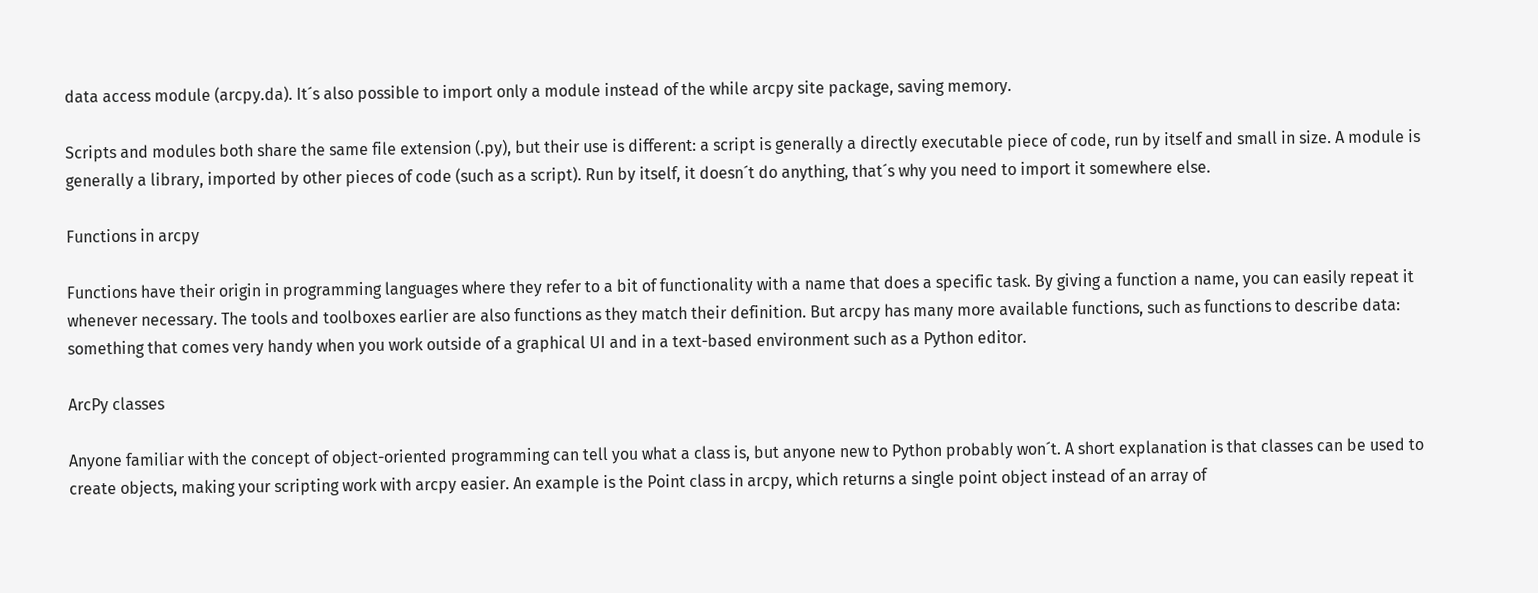data access module (arcpy.da). It´s also possible to import only a module instead of the while arcpy site package, saving memory.

Scripts and modules both share the same file extension (.py), but their use is different: a script is generally a directly executable piece of code, run by itself and small in size. A module is generally a library, imported by other pieces of code (such as a script). Run by itself, it doesn´t do anything, that´s why you need to import it somewhere else.

Functions in arcpy

Functions have their origin in programming languages where they refer to a bit of functionality with a name that does a specific task. By giving a function a name, you can easily repeat it whenever necessary. The tools and toolboxes earlier are also functions as they match their definition. But arcpy has many more available functions, such as functions to describe data: something that comes very handy when you work outside of a graphical UI and in a text-based environment such as a Python editor.

ArcPy classes

Anyone familiar with the concept of object-oriented programming can tell you what a class is, but anyone new to Python probably won´t. A short explanation is that classes can be used to create objects, making your scripting work with arcpy easier. An example is the Point class in arcpy, which returns a single point object instead of an array of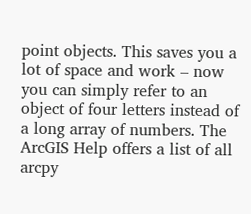point objects. This saves you a lot of space and work – now you can simply refer to an object of four letters instead of a long array of numbers. The ArcGIS Help offers a list of all arcpy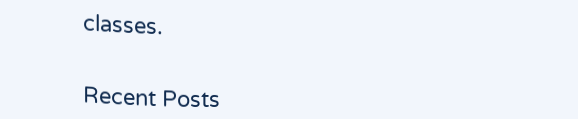classes.


Recent Posts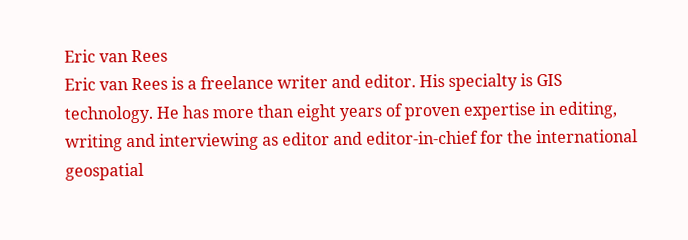Eric van Rees
Eric van Rees is a freelance writer and editor. His specialty is GIS technology. He has more than eight years of proven expertise in editing, writing and interviewing as editor and editor-in-chief for the international geospatial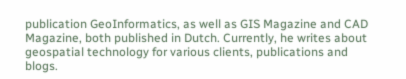publication GeoInformatics, as well as GIS Magazine and CAD Magazine, both published in Dutch. Currently, he writes about geospatial technology for various clients, publications and blogs.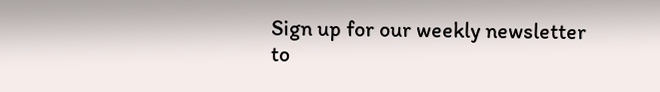Sign up for our weekly newsletter
to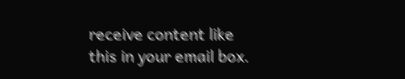receive content like this in your email box.